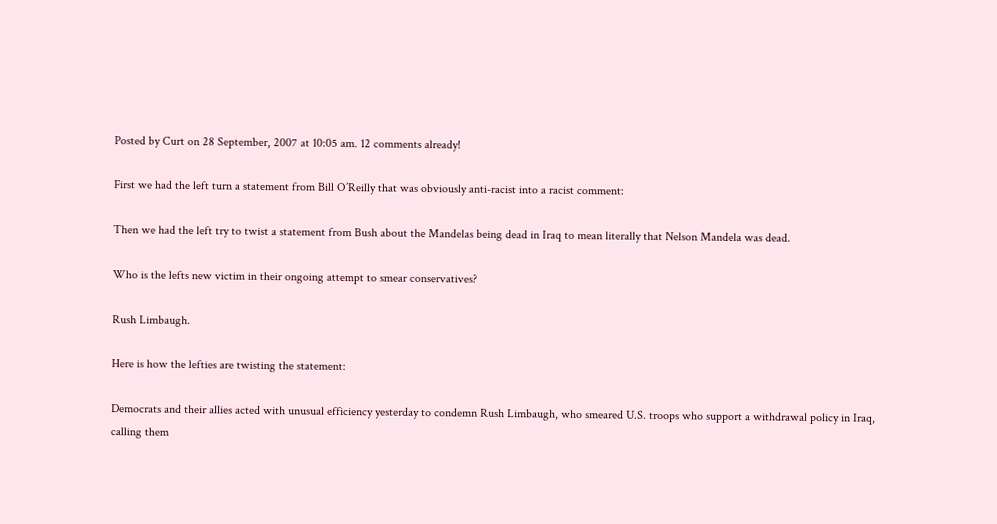Posted by Curt on 28 September, 2007 at 10:05 am. 12 comments already!

First we had the left turn a statement from Bill O’Reilly that was obviously anti-racist into a racist comment:

Then we had the left try to twist a statement from Bush about the Mandelas being dead in Iraq to mean literally that Nelson Mandela was dead.

Who is the lefts new victim in their ongoing attempt to smear conservatives?

Rush Limbaugh.

Here is how the lefties are twisting the statement:

Democrats and their allies acted with unusual efficiency yesterday to condemn Rush Limbaugh, who smeared U.S. troops who support a withdrawal policy in Iraq, calling them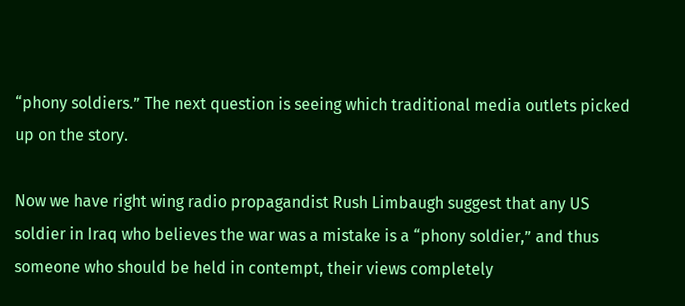“phony soldiers.” The next question is seeing which traditional media outlets picked up on the story.

Now we have right wing radio propagandist Rush Limbaugh suggest that any US soldier in Iraq who believes the war was a mistake is a “phony soldier,” and thus someone who should be held in contempt, their views completely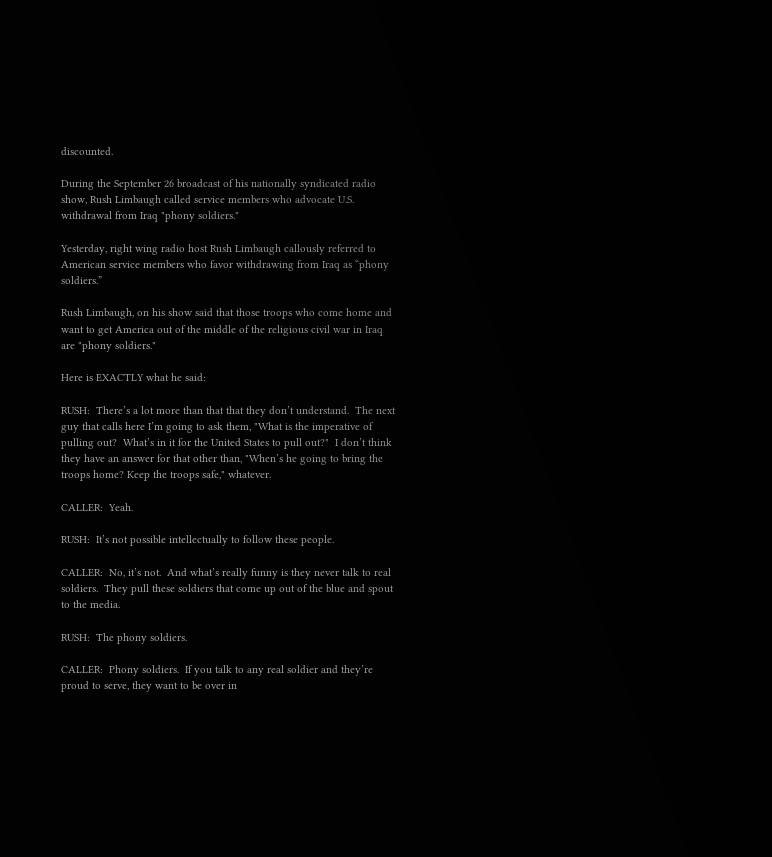discounted.

During the September 26 broadcast of his nationally syndicated radio show, Rush Limbaugh called service members who advocate U.S. withdrawal from Iraq "phony soldiers."

Yesterday, right wing radio host Rush Limbaugh callously referred to American service members who favor withdrawing from Iraq as “phony soldiers.”

Rush Limbaugh, on his show said that those troops who come home and want to get America out of the middle of the religious civil war in Iraq are "phony soldiers."

Here is EXACTLY what he said:

RUSH:  There’s a lot more than that that they don’t understand.  The next guy that calls here I’m going to ask them, "What is the imperative of pulling out?  What’s in it for the United States to pull out?"  I don’t think they have an answer for that other than, "When’s he going to bring the troops home? Keep the troops safe," whatever.

CALLER:  Yeah.

RUSH:  It’s not possible intellectually to follow these people.

CALLER:  No, it’s not.  And what’s really funny is they never talk to real soldiers.  They pull these soldiers that come up out of the blue and spout to the media.

RUSH:  The phony soldiers.

CALLER:  Phony soldiers.  If you talk to any real soldier and they’re proud to serve, they want to be over in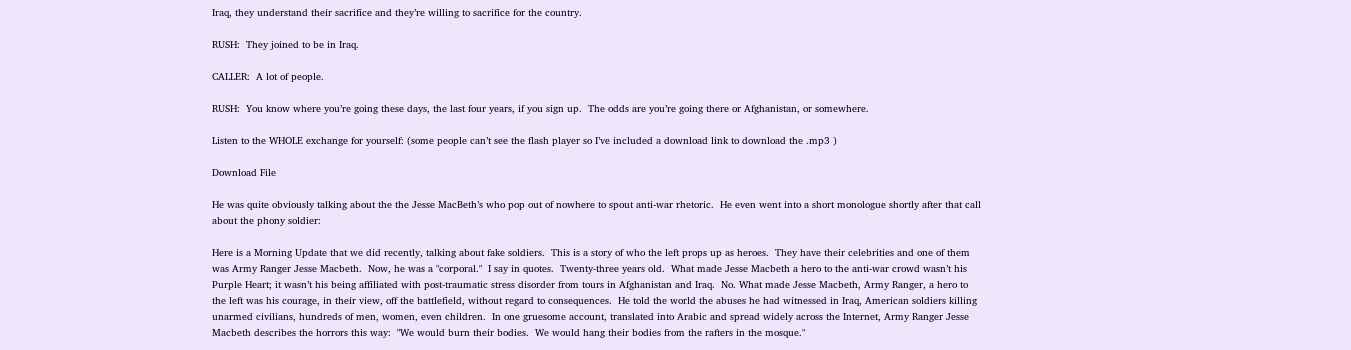Iraq, they understand their sacrifice and they’re willing to sacrifice for the country.

RUSH:  They joined to be in Iraq.

CALLER:  A lot of people.

RUSH:  You know where you’re going these days, the last four years, if you sign up.  The odds are you’re going there or Afghanistan, or somewhere.

Listen to the WHOLE exchange for yourself: (some people can’t see the flash player so I’ve included a download link to download the .mp3 )

Download File

He was quite obviously talking about the the Jesse MacBeth’s who pop out of nowhere to spout anti-war rhetoric.  He even went into a short monologue shortly after that call about the phony soldier:

Here is a Morning Update that we did recently, talking about fake soldiers.  This is a story of who the left props up as heroes.  They have their celebrities and one of them was Army Ranger Jesse Macbeth.  Now, he was a "corporal."  I say in quotes.  Twenty-three years old.  What made Jesse Macbeth a hero to the anti-war crowd wasn’t his Purple Heart; it wasn’t his being affiliated with post-traumatic stress disorder from tours in Afghanistan and Iraq.  No. What made Jesse Macbeth, Army Ranger, a hero to the left was his courage, in their view, off the battlefield, without regard to consequences.  He told the world the abuses he had witnessed in Iraq, American soldiers killing unarmed civilians, hundreds of men, women, even children.  In one gruesome account, translated into Arabic and spread widely across the Internet, Army Ranger Jesse Macbeth describes the horrors this way:  "We would burn their bodies.  We would hang their bodies from the rafters in the mosque."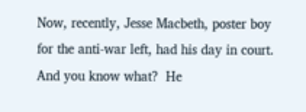Now, recently, Jesse Macbeth, poster boy for the anti-war left, had his day in court.  And you know what?  He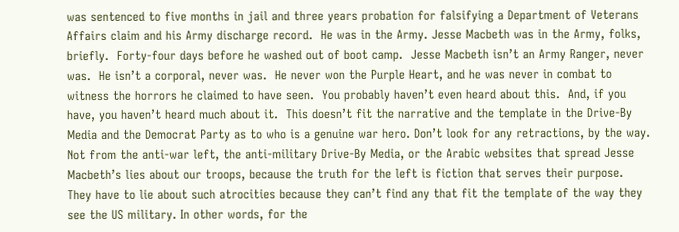was sentenced to five months in jail and three years probation for falsifying a Department of Veterans Affairs claim and his Army discharge record.  He was in the Army. Jesse Macbeth was in the Army, folks, briefly.  Forty-four days before he washed out of boot camp.  Jesse Macbeth isn’t an Army Ranger, never was.  He isn’t a corporal, never was.  He never won the Purple Heart, and he was never in combat to witness the horrors he claimed to have seen.  You probably haven’t even heard about this.  And, if you have, you haven’t heard much about it.  This doesn’t fit the narrative and the template in the Drive-By Media and the Democrat Party as to who is a genuine war hero. Don’t look for any retractions, by the way.  Not from the anti-war left, the anti-military Drive-By Media, or the Arabic websites that spread Jesse Macbeth’s lies about our troops, because the truth for the left is fiction that serves their purpose.  They have to lie about such atrocities because they can’t find any that fit the template of the way they see the US military. In other words, for the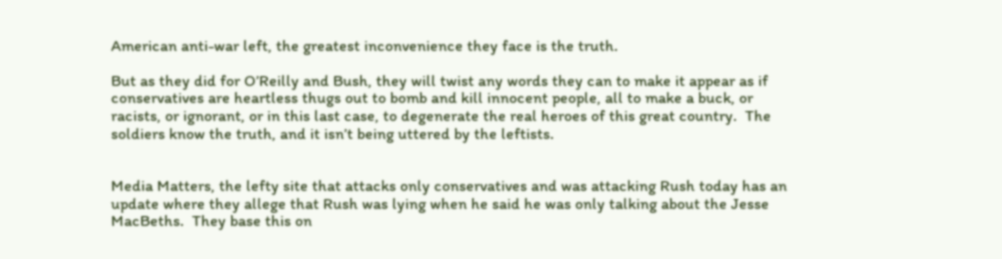American anti-war left, the greatest inconvenience they face is the truth.

But as they did for O’Reilly and Bush, they will twist any words they can to make it appear as if conservatives are heartless thugs out to bomb and kill innocent people, all to make a buck, or racists, or ignorant, or in this last case, to degenerate the real heroes of this great country.  The soldiers know the truth, and it isn’t being uttered by the leftists.


Media Matters, the lefty site that attacks only conservatives and was attacking Rush today has an update where they allege that Rush was lying when he said he was only talking about the Jesse MacBeths.  They base this on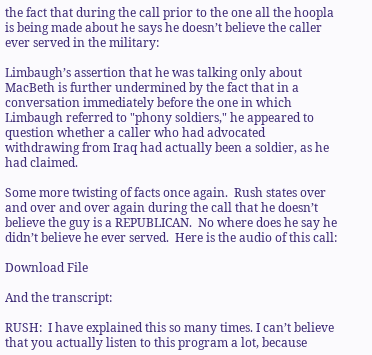the fact that during the call prior to the one all the hoopla is being made about he says he doesn’t believe the caller ever served in the military:

Limbaugh’s assertion that he was talking only about MacBeth is further undermined by the fact that in a conversation immediately before the one in which Limbaugh referred to "phony soldiers," he appeared to question whether a caller who had advocated withdrawing from Iraq had actually been a soldier, as he had claimed.

Some more twisting of facts once again.  Rush states over and over and over again during the call that he doesn’t believe the guy is a REPUBLICAN.  No where does he say he didn’t believe he ever served.  Here is the audio of this call:

Download File

And the transcript:

RUSH:  I have explained this so many times. I can’t believe that you actually listen to this program a lot, because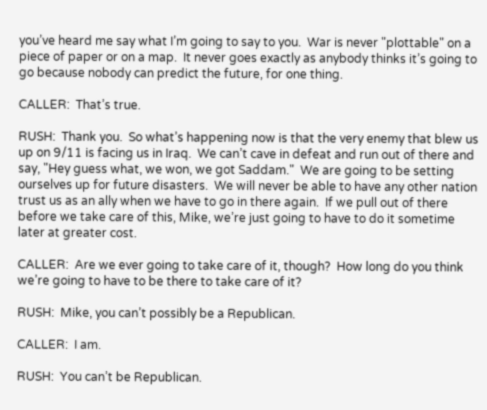you’ve heard me say what I’m going to say to you.  War is never "plottable" on a piece of paper or on a map.  It never goes exactly as anybody thinks it’s going to go because nobody can predict the future, for one thing.

CALLER:  That’s true.

RUSH:  Thank you.  So what’s happening now is that the very enemy that blew us up on 9/11 is facing us in Iraq.  We can’t cave in defeat and run out of there and say, "Hey guess what, we won, we got Saddam."  We are going to be setting ourselves up for future disasters.  We will never be able to have any other nation trust us as an ally when we have to go in there again.  If we pull out of there before we take care of this, Mike, we’re just going to have to do it sometime later at greater cost.

CALLER:  Are we ever going to take care of it, though?  How long do you think we’re going to have to be there to take care of it?

RUSH:  Mike, you can’t possibly be a Republican.

CALLER:  I am.

RUSH:  You can’t be Republican.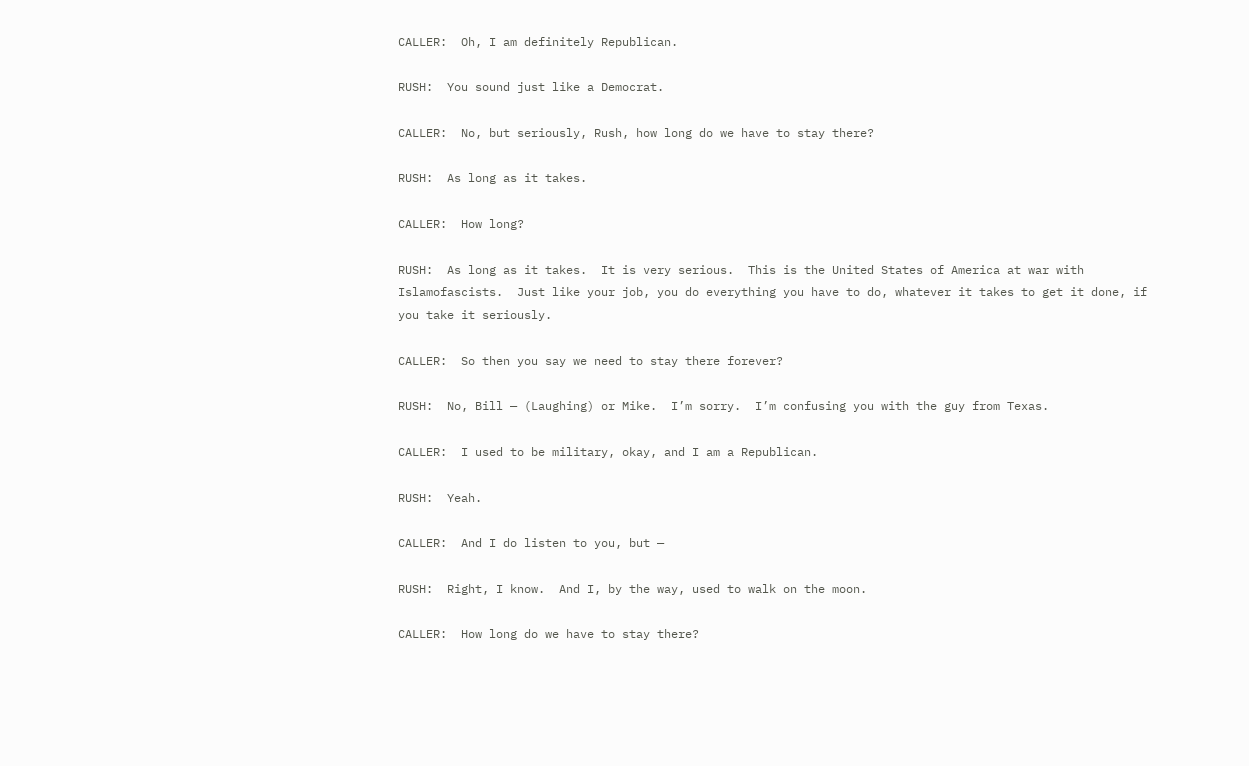CALLER:  Oh, I am definitely Republican.

RUSH:  You sound just like a Democrat.

CALLER:  No, but seriously, Rush, how long do we have to stay there?

RUSH:  As long as it takes.

CALLER:  How long?

RUSH:  As long as it takes.  It is very serious.  This is the United States of America at war with Islamofascists.  Just like your job, you do everything you have to do, whatever it takes to get it done, if you take it seriously.

CALLER:  So then you say we need to stay there forever?

RUSH:  No, Bill — (Laughing) or Mike.  I’m sorry.  I’m confusing you with the guy from Texas.

CALLER:  I used to be military, okay, and I am a Republican.

RUSH:  Yeah.

CALLER:  And I do listen to you, but —

RUSH:  Right, I know.  And I, by the way, used to walk on the moon.

CALLER:  How long do we have to stay there?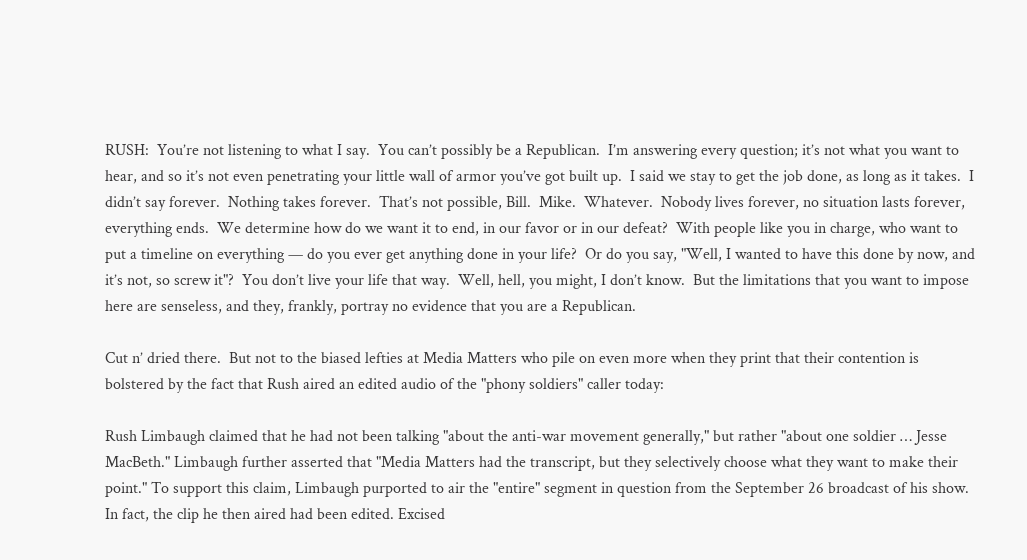RUSH:  You’re not listening to what I say.  You can’t possibly be a Republican.  I’m answering every question; it’s not what you want to hear, and so it’s not even penetrating your little wall of armor you’ve got built up.  I said we stay to get the job done, as long as it takes.  I didn’t say forever.  Nothing takes forever.  That’s not possible, Bill.  Mike.  Whatever.  Nobody lives forever, no situation lasts forever, everything ends.  We determine how do we want it to end, in our favor or in our defeat?  With people like you in charge, who want to put a timeline on everything — do you ever get anything done in your life?  Or do you say, "Well, I wanted to have this done by now, and it’s not, so screw it"?  You don’t live your life that way.  Well, hell, you might, I don’t know.  But the limitations that you want to impose here are senseless, and they, frankly, portray no evidence that you are a Republican.

Cut n’ dried there.  But not to the biased lefties at Media Matters who pile on even more when they print that their contention is bolstered by the fact that Rush aired an edited audio of the "phony soldiers" caller today:

Rush Limbaugh claimed that he had not been talking "about the anti-war movement generally," but rather "about one soldier … Jesse MacBeth." Limbaugh further asserted that "Media Matters had the transcript, but they selectively choose what they want to make their point." To support this claim, Limbaugh purported to air the "entire" segment in question from the September 26 broadcast of his show. In fact, the clip he then aired had been edited. Excised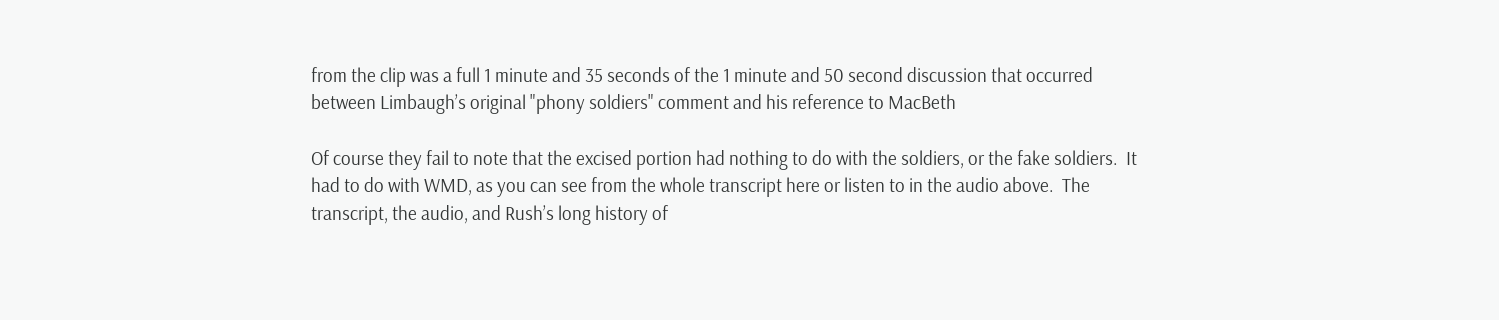from the clip was a full 1 minute and 35 seconds of the 1 minute and 50 second discussion that occurred between Limbaugh’s original "phony soldiers" comment and his reference to MacBeth

Of course they fail to note that the excised portion had nothing to do with the soldiers, or the fake soldiers.  It had to do with WMD, as you can see from the whole transcript here or listen to in the audio above.  The transcript, the audio, and Rush’s long history of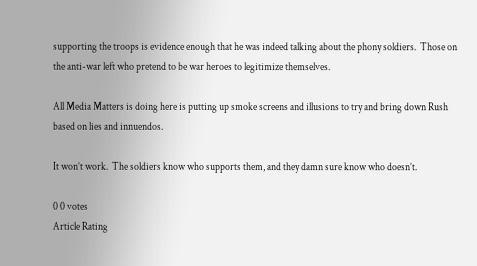supporting the troops is evidence enough that he was indeed talking about the phony soldiers.  Those on the anti-war left who pretend to be war heroes to legitimize themselves.

All Media Matters is doing here is putting up smoke screens and illusions to try and bring down Rush based on lies and innuendos.

It won’t work.  The soldiers know who supports them, and they damn sure know who doesn’t.

0 0 votes
Article Rating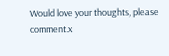Would love your thoughts, please comment.x